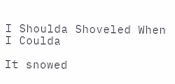I Shoulda Shoveled When I Coulda

It snowed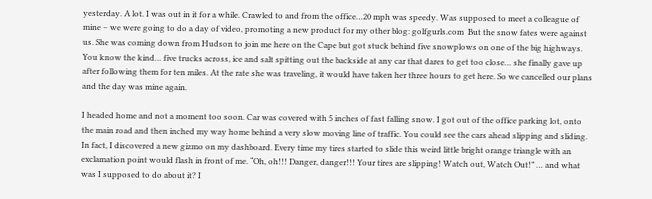yesterday. A lot. I was out in it for a while. Crawled to and from the office…20 mph was speedy. Was supposed to meet a colleague of mine – we were going to do a day of video, promoting a new product for my other blog: golfgurls.com  But the snow fates were against us. She was coming down from Hudson to join me here on the Cape but got stuck behind five snowplows on one of the big highways. You know the kind… five trucks across, ice and salt spitting out the backside at any car that dares to get too close… she finally gave up after following them for ten miles. At the rate she was traveling, it would have taken her three hours to get here. So we cancelled our plans and the day was mine again.

I headed home and not a moment too soon. Car was covered with 5 inches of fast falling snow. I got out of the office parking lot, onto the main road and then inched my way home behind a very slow moving line of traffic. You could see the cars ahead slipping and sliding. In fact, I discovered a new gizmo on my dashboard. Every time my tires started to slide this weird little bright orange triangle with an exclamation point would flash in front of me. “Oh, oh!!! Danger, danger!!! Your tires are slipping! Watch out, Watch Out!” … and what was I supposed to do about it? I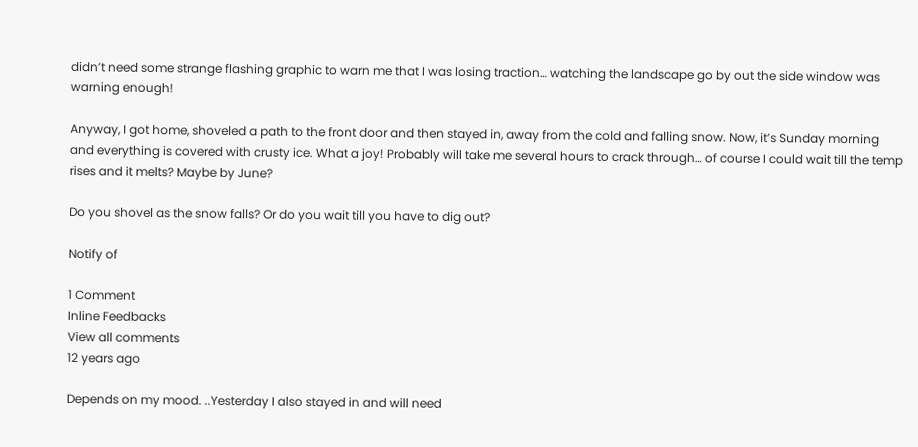didn’t need some strange flashing graphic to warn me that I was losing traction… watching the landscape go by out the side window was warning enough!

Anyway, I got home, shoveled a path to the front door and then stayed in, away from the cold and falling snow. Now, it’s Sunday morning and everything is covered with crusty ice. What a joy! Probably will take me several hours to crack through… of course I could wait till the temp rises and it melts? Maybe by June?

Do you shovel as the snow falls? Or do you wait till you have to dig out?

Notify of

1 Comment
Inline Feedbacks
View all comments
12 years ago

Depends on my mood. ..Yesterday I also stayed in and will need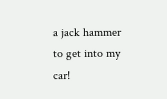a jack hammer to get into my car!